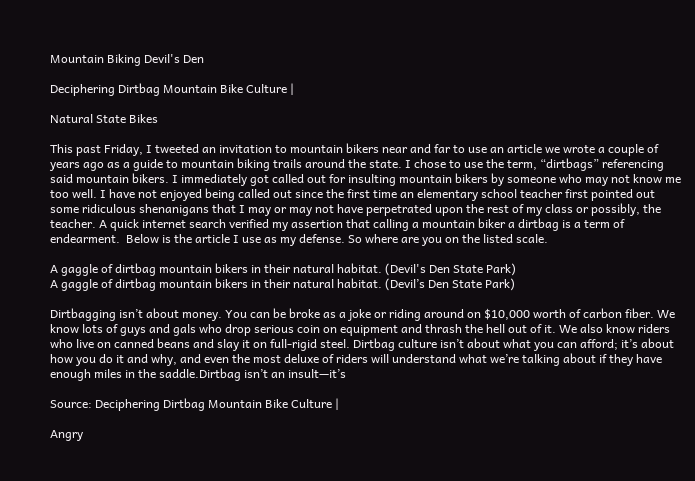Mountain Biking Devil's Den

Deciphering Dirtbag Mountain Bike Culture |

Natural State Bikes

This past Friday, I tweeted an invitation to mountain bikers near and far to use an article we wrote a couple of years ago as a guide to mountain biking trails around the state. I chose to use the term, “dirtbags” referencing said mountain bikers. I immediately got called out for insulting mountain bikers by someone who may not know me too well. I have not enjoyed being called out since the first time an elementary school teacher first pointed out some ridiculous shenanigans that I may or may not have perpetrated upon the rest of my class or possibly, the teacher. A quick internet search verified my assertion that calling a mountain biker a dirtbag is a term of endearment.  Below is the article I use as my defense. So where are you on the listed scale.

A gaggle of dirtbag mountain bikers in their natural habitat. (Devil's Den State Park)
A gaggle of dirtbag mountain bikers in their natural habitat. (Devil’s Den State Park)

Dirtbagging isn’t about money. You can be broke as a joke or riding around on $10,000 worth of carbon fiber. We know lots of guys and gals who drop serious coin on equipment and thrash the hell out of it. We also know riders who live on canned beans and slay it on full-rigid steel. Dirtbag culture isn’t about what you can afford; it’s about how you do it and why, and even the most deluxe of riders will understand what we’re talking about if they have enough miles in the saddle.Dirtbag isn’t an insult—it’s

Source: Deciphering Dirtbag Mountain Bike Culture |

Angry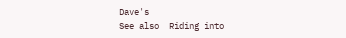Dave's
See also  Riding into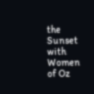the Sunset with Women of Oz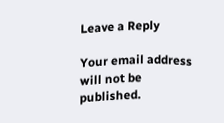Leave a Reply

Your email address will not be published.